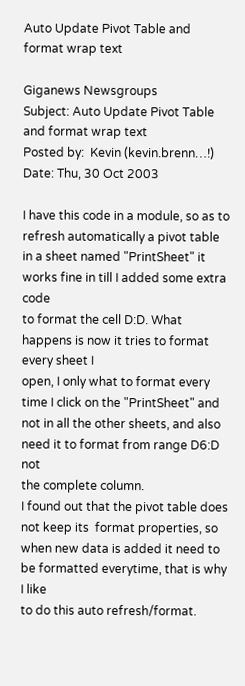Auto Update Pivot Table and format wrap text

Giganews Newsgroups
Subject: Auto Update Pivot Table and format wrap text
Posted by:  Kevin (kevin.brenn…!)
Date: Thu, 30 Oct 2003

I have this code in a module, so as to refresh automatically a pivot table
in a sheet named "PrintSheet" it works fine in till I added some extra code
to format the cell D:D. What happens is now it tries to format every sheet I
open, I only what to format every time I click on the "PrintSheet" and
not in all the other sheets, and also need it to format from range D6:D not
the complete column.
I found out that the pivot table does not keep its  format properties, so
when new data is added it need to be formatted everytime, that is why I like
to do this auto refresh/format.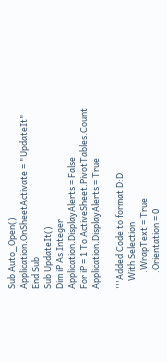Sub Auto_Open()
Application.OnSheetActivate = "UpdateIt"
End Sub
Sub UpdateIt()
Dim iP As Integer
Application.DisplayAlerts = False
For iP = 1 To ActiveSheet.PivotTables.Count
Application.DisplayAlerts = True

'''Added Code to format D:D
    With Selection
        .WrapText = True
        .Orientation = 0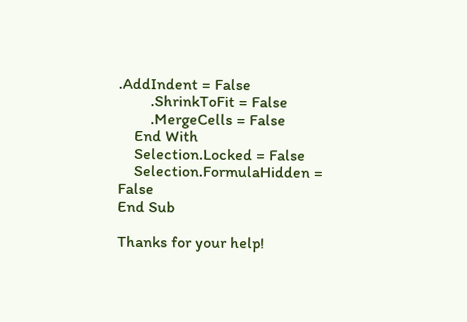.AddIndent = False
        .ShrinkToFit = False
        .MergeCells = False
    End With
    Selection.Locked = False
    Selection.FormulaHidden = False
End Sub

Thanks for your help!